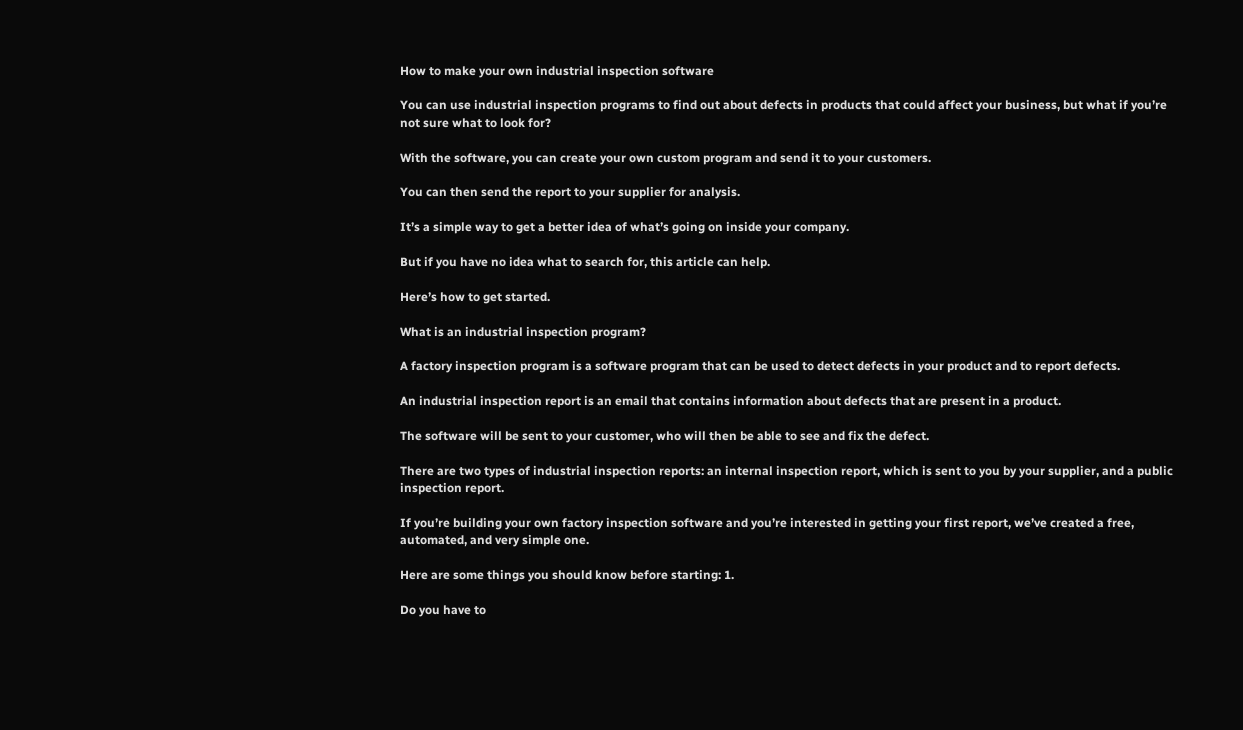How to make your own industrial inspection software

You can use industrial inspection programs to find out about defects in products that could affect your business, but what if you’re not sure what to look for?

With the software, you can create your own custom program and send it to your customers.

You can then send the report to your supplier for analysis.

It’s a simple way to get a better idea of what’s going on inside your company.

But if you have no idea what to search for, this article can help.

Here’s how to get started.

What is an industrial inspection program?

A factory inspection program is a software program that can be used to detect defects in your product and to report defects.

An industrial inspection report is an email that contains information about defects that are present in a product.

The software will be sent to your customer, who will then be able to see and fix the defect.

There are two types of industrial inspection reports: an internal inspection report, which is sent to you by your supplier, and a public inspection report.

If you’re building your own factory inspection software and you’re interested in getting your first report, we’ve created a free, automated, and very simple one.

Here are some things you should know before starting: 1.

Do you have to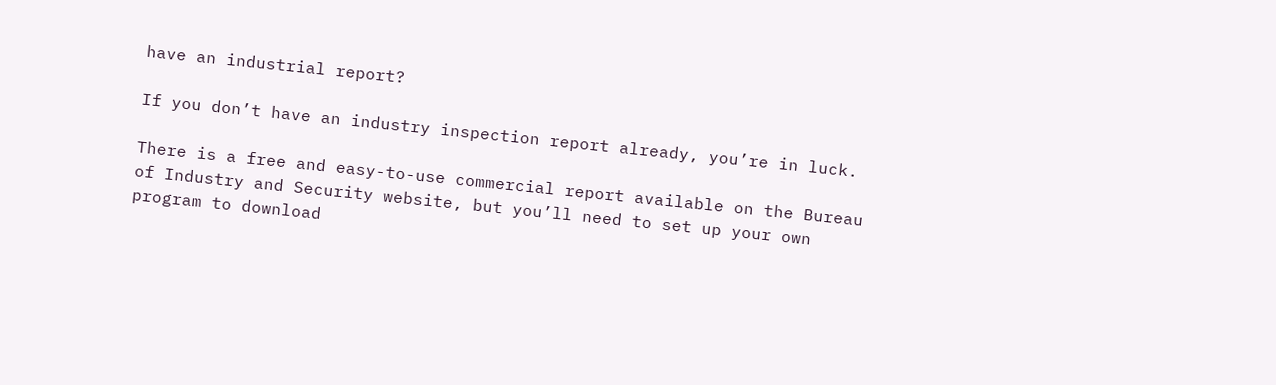have an industrial report?

If you don’t have an industry inspection report already, you’re in luck.

There is a free and easy-to-use commercial report available on the Bureau of Industry and Security website, but you’ll need to set up your own program to download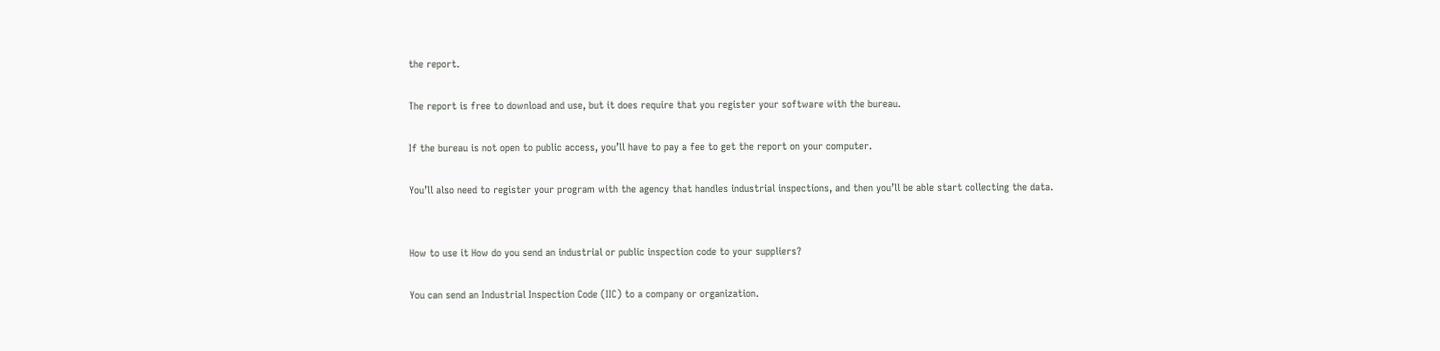the report.

The report is free to download and use, but it does require that you register your software with the bureau.

If the bureau is not open to public access, you’ll have to pay a fee to get the report on your computer.

You’ll also need to register your program with the agency that handles industrial inspections, and then you’ll be able start collecting the data.


How to use it How do you send an industrial or public inspection code to your suppliers?

You can send an Industrial Inspection Code (IIC) to a company or organization.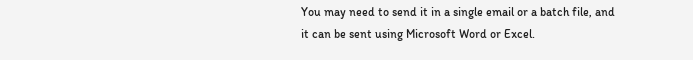You may need to send it in a single email or a batch file, and it can be sent using Microsoft Word or Excel.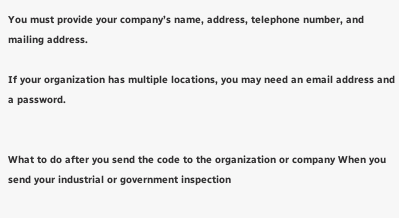You must provide your company’s name, address, telephone number, and mailing address.

If your organization has multiple locations, you may need an email address and a password.


What to do after you send the code to the organization or company When you send your industrial or government inspection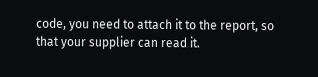code, you need to attach it to the report, so that your supplier can read it.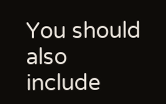You should also include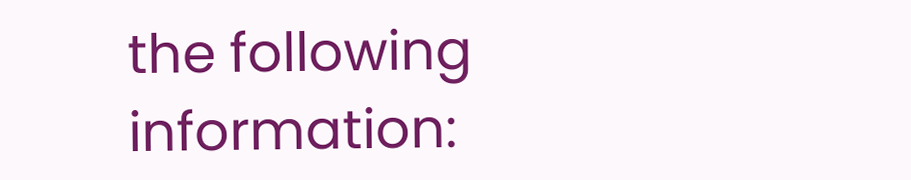the following information: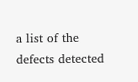a list of the defects detected